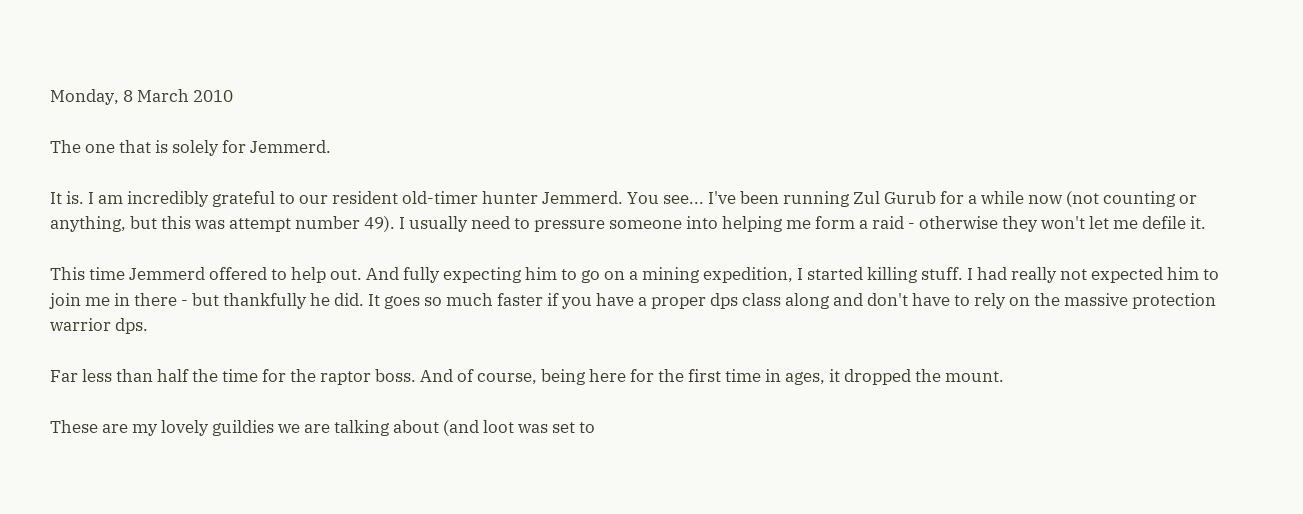Monday, 8 March 2010

The one that is solely for Jemmerd.

It is. I am incredibly grateful to our resident old-timer hunter Jemmerd. You see... I've been running Zul Gurub for a while now (not counting or anything, but this was attempt number 49). I usually need to pressure someone into helping me form a raid - otherwise they won't let me defile it.

This time Jemmerd offered to help out. And fully expecting him to go on a mining expedition, I started killing stuff. I had really not expected him to join me in there - but thankfully he did. It goes so much faster if you have a proper dps class along and don't have to rely on the massive protection warrior dps.

Far less than half the time for the raptor boss. And of course, being here for the first time in ages, it dropped the mount.

These are my lovely guildies we are talking about (and loot was set to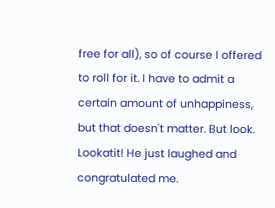free for all), so of course I offered to roll for it. I have to admit a certain amount of unhappiness, but that doesn't matter. But look. Lookatit! He just laughed and congratulated me.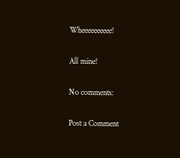Wheeeeeeeeee!

All mine!

No comments:

Post a Comment